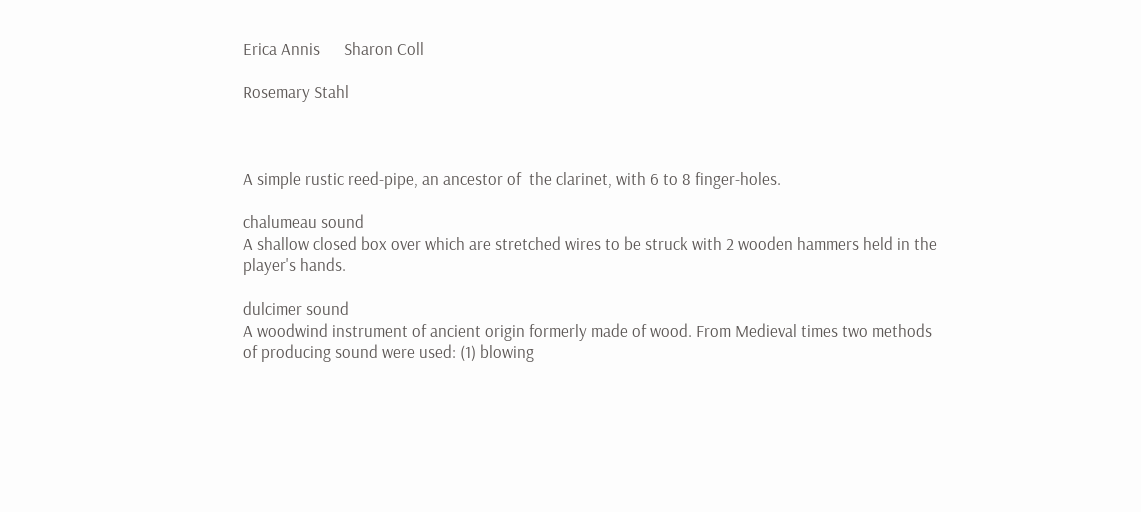Erica Annis      Sharon Coll

Rosemary Stahl



A simple rustic reed-pipe, an ancestor of  the clarinet, with 6 to 8 finger-holes.

chalumeau sound
A shallow closed box over which are stretched wires to be struck with 2 wooden hammers held in the player's hands.

dulcimer sound
A woodwind instrument of ancient origin formerly made of wood. From Medieval times two methods of producing sound were used: (1) blowing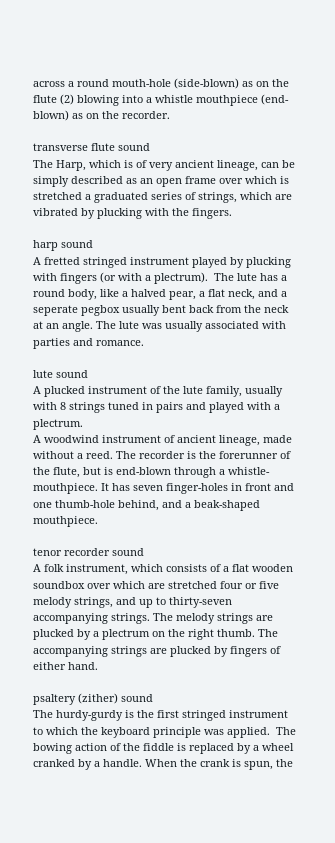across a round mouth-hole (side-blown) as on the flute (2) blowing into a whistle mouthpiece (end-blown) as on the recorder.

transverse flute sound
The Harp, which is of very ancient lineage, can be simply described as an open frame over which is stretched a graduated series of strings, which are vibrated by plucking with the fingers.

harp sound
A fretted stringed instrument played by plucking with fingers (or with a plectrum).  The lute has a round body, like a halved pear, a flat neck, and a seperate pegbox usually bent back from the neck at an angle. The lute was usually associated with parties and romance.

lute sound
A plucked instrument of the lute family, usually with 8 strings tuned in pairs and played with a plectrum.
A woodwind instrument of ancient lineage, made without a reed. The recorder is the forerunner of the flute, but is end-blown through a whistle-mouthpiece. It has seven finger-holes in front and one thumb-hole behind, and a beak-shaped mouthpiece.

tenor recorder sound
A folk instrument, which consists of a flat wooden soundbox over which are stretched four or five melody strings, and up to thirty-seven accompanying strings. The melody strings are plucked by a plectrum on the right thumb. The accompanying strings are plucked by fingers of either hand.

psaltery (zither) sound
The hurdy-gurdy is the first stringed instrument to which the keyboard principle was applied.  The bowing action of the fiddle is replaced by a wheel cranked by a handle. When the crank is spun, the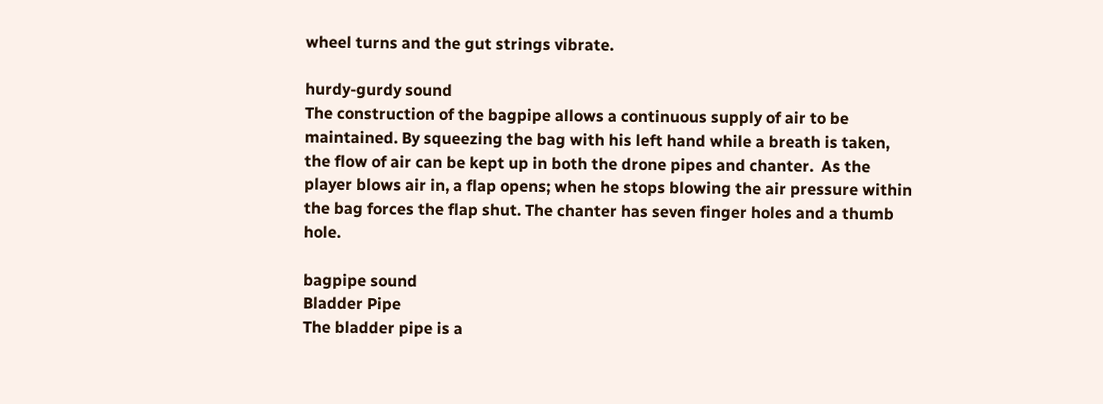wheel turns and the gut strings vibrate.

hurdy-gurdy sound
The construction of the bagpipe allows a continuous supply of air to be maintained. By squeezing the bag with his left hand while a breath is taken, the flow of air can be kept up in both the drone pipes and chanter.  As the player blows air in, a flap opens; when he stops blowing the air pressure within the bag forces the flap shut. The chanter has seven finger holes and a thumb hole.

bagpipe sound
Bladder Pipe
The bladder pipe is a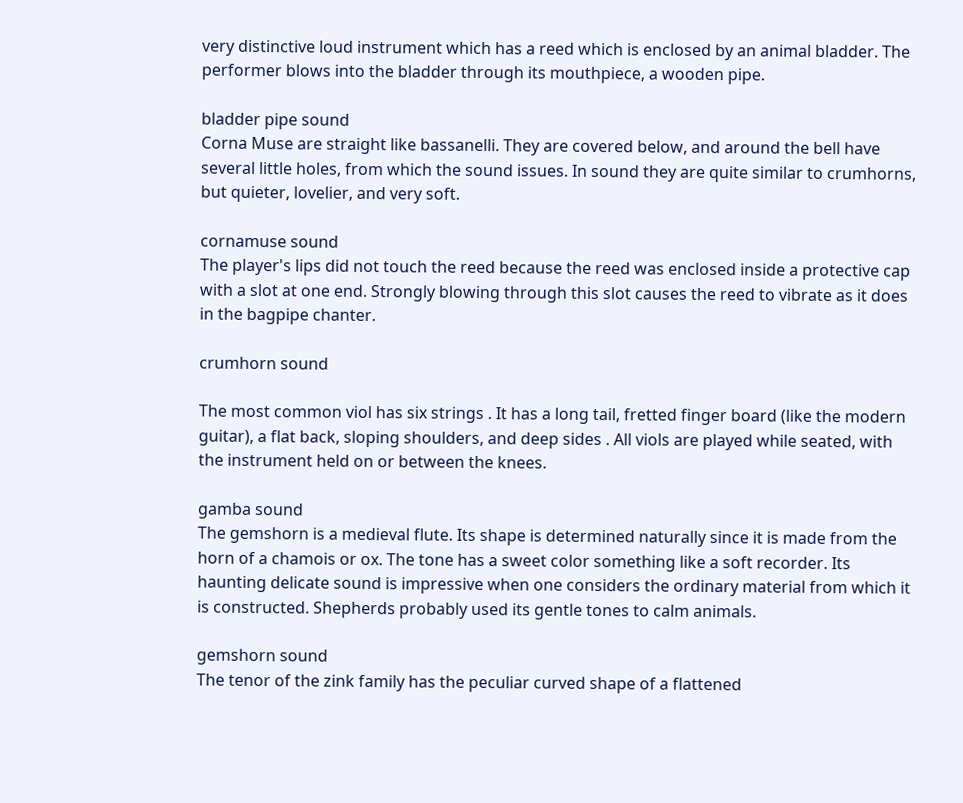very distinctive loud instrument which has a reed which is enclosed by an animal bladder. The performer blows into the bladder through its mouthpiece, a wooden pipe.

bladder pipe sound
Corna Muse are straight like bassanelli. They are covered below, and around the bell have several little holes, from which the sound issues. In sound they are quite similar to crumhorns, but quieter, lovelier, and very soft.

cornamuse sound
The player's lips did not touch the reed because the reed was enclosed inside a protective cap with a slot at one end. Strongly blowing through this slot causes the reed to vibrate as it does in the bagpipe chanter.

crumhorn sound

The most common viol has six strings . It has a long tail, fretted finger board (like the modern guitar), a flat back, sloping shoulders, and deep sides . All viols are played while seated, with the instrument held on or between the knees.

gamba sound
The gemshorn is a medieval flute. Its shape is determined naturally since it is made from the horn of a chamois or ox. The tone has a sweet color something like a soft recorder. Its haunting delicate sound is impressive when one considers the ordinary material from which it is constructed. Shepherds probably used its gentle tones to calm animals.

gemshorn sound
The tenor of the zink family has the peculiar curved shape of a flattened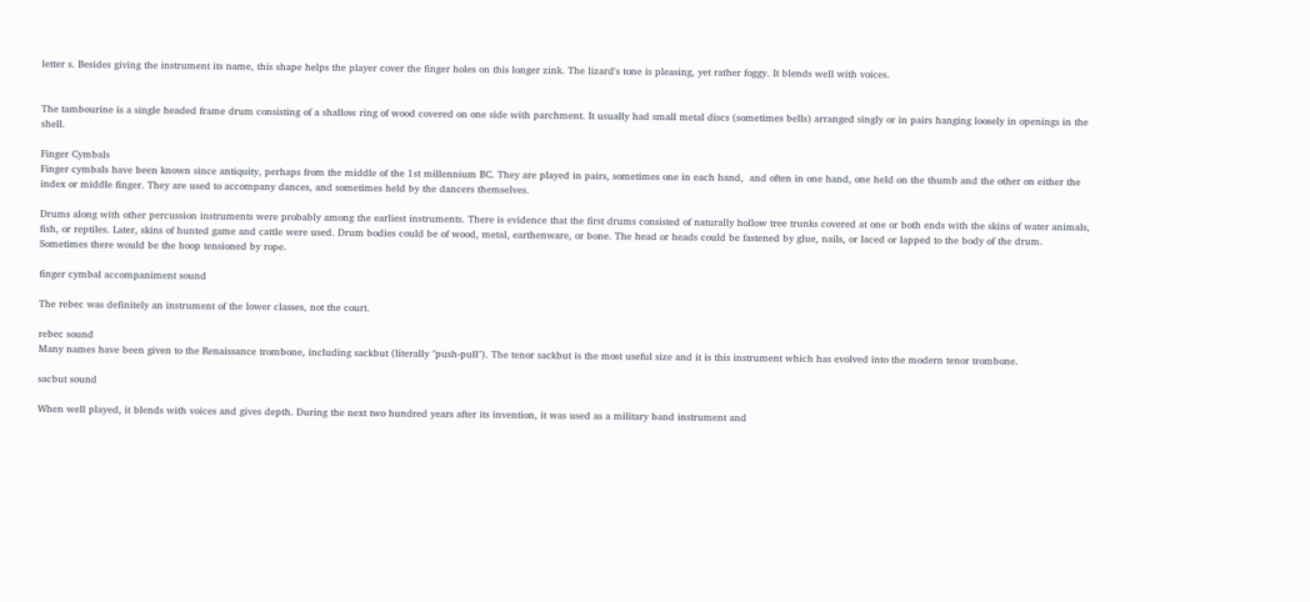letter s. Besides giving the instrument its name, this shape helps the player cover the finger holes on this longer zink. The lizard's tone is pleasing, yet rather foggy. It blends well with voices.


The tambourine is a single headed frame drum consisting of a shallow ring of wood covered on one side with parchment. It usually had small metal discs (sometimes bells) arranged singly or in pairs hanging loosely in openings in the shell.

Finger Cymbals
Finger cymbals have been known since antiquity, perhaps from the middle of the 1st millennium BC. They are played in pairs, sometimes one in each hand,  and often in one hand, one held on the thumb and the other on either the index or middle finger. They are used to accompany dances, and sometimes held by the dancers themselves.

Drums along with other percussion instruments were probably among the earliest instruments. There is evidence that the first drums consisted of naturally hollow tree trunks covered at one or both ends with the skins of water animals, fish, or reptiles. Later, skins of hunted game and cattle were used. Drum bodies could be of wood, metal, earthenware, or bone. The head or heads could be fastened by glue, nails, or laced or lapped to the body of the drum. Sometimes there would be the hoop tensioned by rope.

finger cymbal accompaniment sound

The rebec was definitely an instrument of the lower classes, not the court.

rebec sound
Many names have been given to the Renaissance trombone, including sackbut (literally "push-pull"). The tenor sackbut is the most useful size and it is this instrument which has evolved into the modern tenor trombone.

sacbut sound

When well played, it blends with voices and gives depth. During the next two hundred years after its invention, it was used as a military band instrument and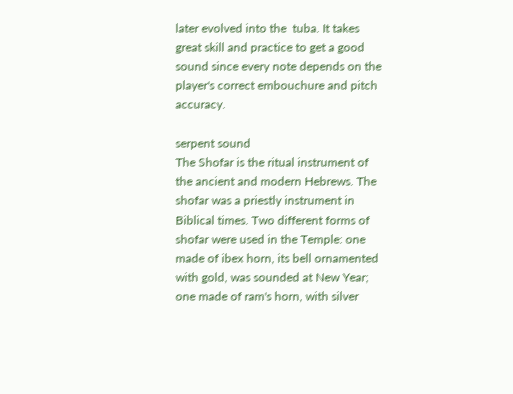later evolved into the  tuba. It takes great skill and practice to get a good sound since every note depends on the player's correct embouchure and pitch accuracy.

serpent sound
The Shofar is the ritual instrument of the ancient and modern Hebrews. The shofar was a priestly instrument in Biblical times. Two different forms of shofar were used in the Temple: one made of ibex horn, its bell ornamented with gold, was sounded at New Year; one made of ram's horn, with silver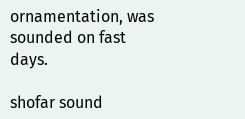ornamentation, was sounded on fast days.

shofar sound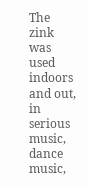The zink was used indoors and out, in serious music, dance music,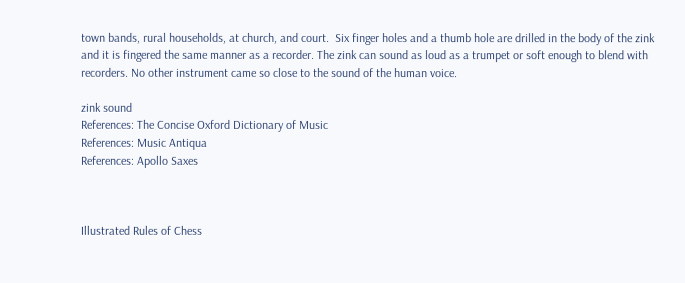town bands, rural households, at church, and court.  Six finger holes and a thumb hole are drilled in the body of the zink and it is fingered the same manner as a recorder. The zink can sound as loud as a trumpet or soft enough to blend with recorders. No other instrument came so close to the sound of the human voice.

zink sound
References: The Concise Oxford Dictionary of Music
References: Music Antiqua
References: Apollo Saxes



Illustrated Rules of Chess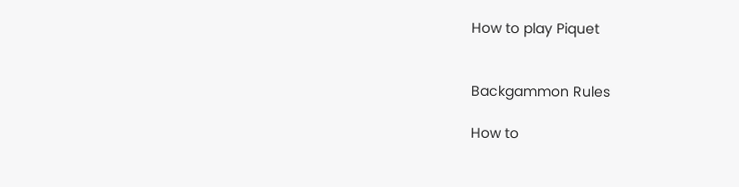How to play Piquet


Backgammon Rules

How to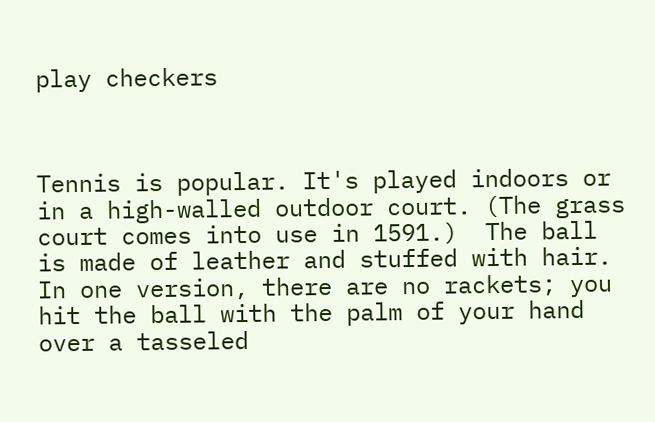play checkers



Tennis is popular. It's played indoors or in a high-walled outdoor court. (The grass court comes into use in 1591.)  The ball is made of leather and stuffed with hair.  In one version, there are no rackets; you hit the ball with the palm of your hand over a tasseled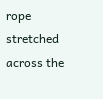rope stretched across the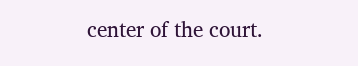center of the court.